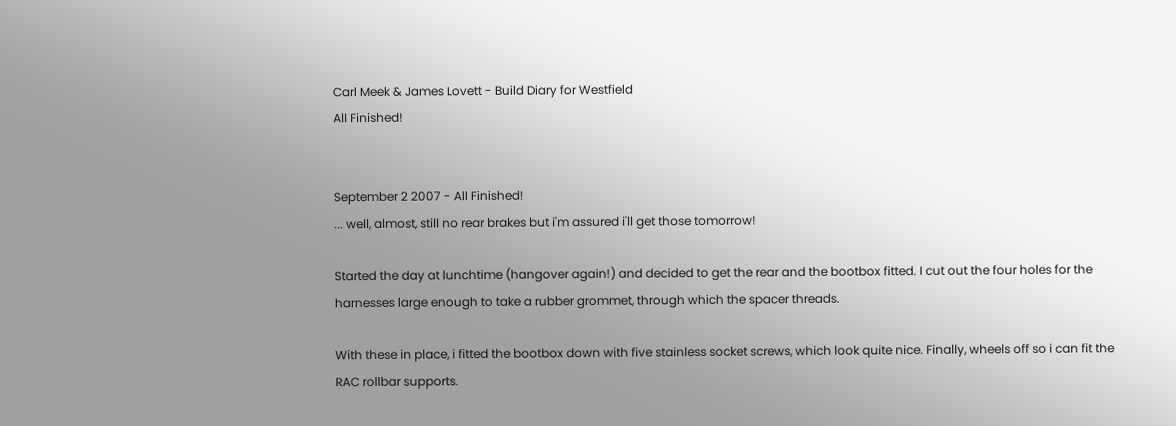Carl Meek & James Lovett - Build Diary for Westfield
All Finished!


September 2 2007 - All Finished!
... well, almost, still no rear brakes but i'm assured i'll get those tomorrow!

Started the day at lunchtime (hangover again!) and decided to get the rear and the bootbox fitted. I cut out the four holes for the harnesses large enough to take a rubber grommet, through which the spacer threads.

With these in place, i fitted the bootbox down with five stainless socket screws, which look quite nice. Finally, wheels off so i can fit the RAC rollbar supports.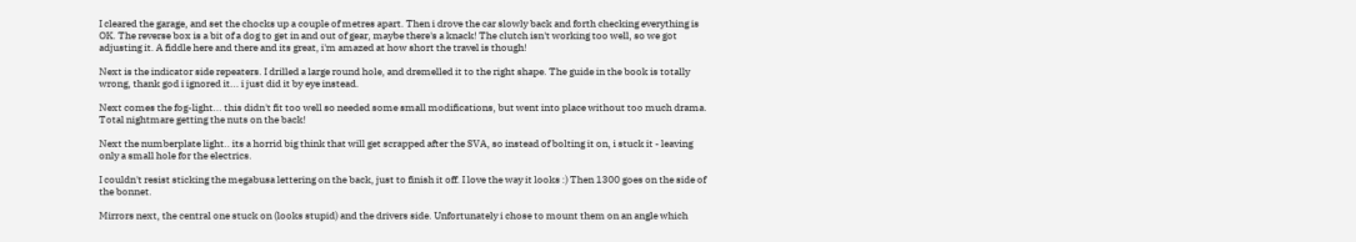I cleared the garage, and set the chocks up a couple of metres apart. Then i drove the car slowly back and forth checking everything is OK. The reverse box is a bit of a dog to get in and out of gear, maybe there's a knack! The clutch isn't working too well, so we got adjusting it. A fiddle here and there and its great, i'm amazed at how short the travel is though!

Next is the indicator side repeaters. I drilled a large round hole, and dremelled it to the right shape. The guide in the book is totally wrong, thank god i ignored it... i just did it by eye instead.

Next comes the fog-light... this didn't fit too well so needed some small modifications, but went into place without too much drama. Total nightmare getting the nuts on the back!

Next the numberplate light.. its a horrid big think that will get scrapped after the SVA, so instead of bolting it on, i stuck it - leaving only a small hole for the electrics.

I couldn't resist sticking the megabusa lettering on the back, just to finish it off. I love the way it looks :) Then 1300 goes on the side of the bonnet.

Mirrors next, the central one stuck on (looks stupid) and the drivers side. Unfortunately i chose to mount them on an angle which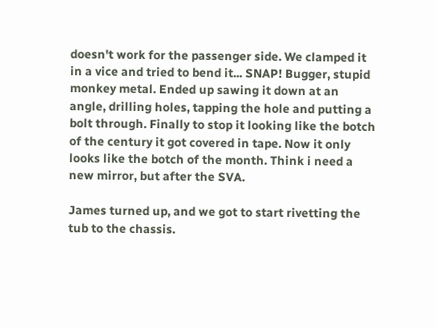doesn't work for the passenger side. We clamped it in a vice and tried to bend it... SNAP! Bugger, stupid monkey metal. Ended up sawing it down at an angle, drilling holes, tapping the hole and putting a bolt through. Finally to stop it looking like the botch of the century it got covered in tape. Now it only looks like the botch of the month. Think i need a new mirror, but after the SVA.

James turned up, and we got to start rivetting the tub to the chassis.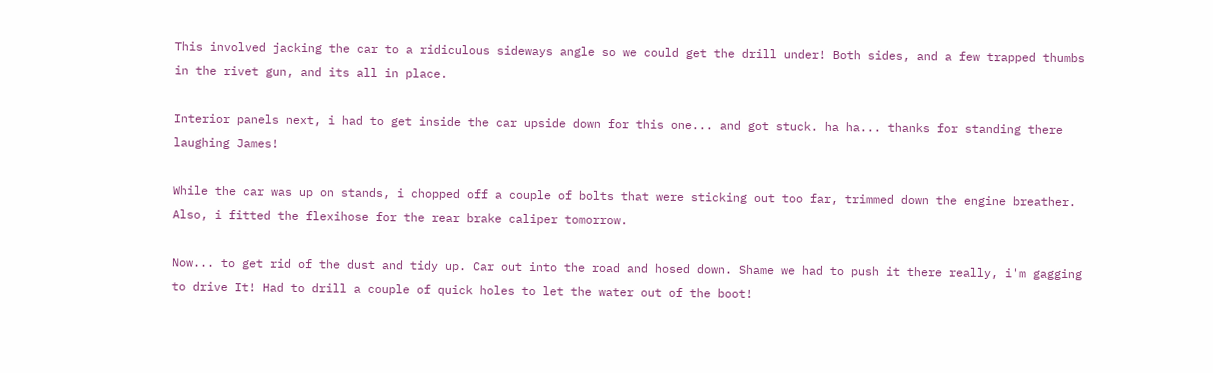This involved jacking the car to a ridiculous sideways angle so we could get the drill under! Both sides, and a few trapped thumbs in the rivet gun, and its all in place.

Interior panels next, i had to get inside the car upside down for this one... and got stuck. ha ha... thanks for standing there laughing James!

While the car was up on stands, i chopped off a couple of bolts that were sticking out too far, trimmed down the engine breather. Also, i fitted the flexihose for the rear brake caliper tomorrow.

Now... to get rid of the dust and tidy up. Car out into the road and hosed down. Shame we had to push it there really, i'm gagging to drive It! Had to drill a couple of quick holes to let the water out of the boot!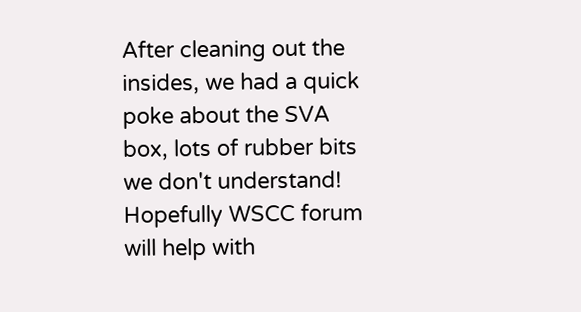After cleaning out the insides, we had a quick poke about the SVA box, lots of rubber bits we don't understand! Hopefully WSCC forum will help with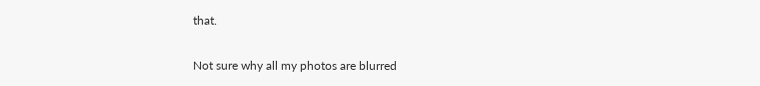that.

Not sure why all my photos are blurred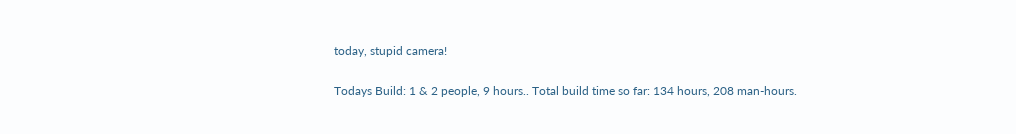today, stupid camera!

Todays Build: 1 & 2 people, 9 hours.. Total build time so far: 134 hours, 208 man-hours.